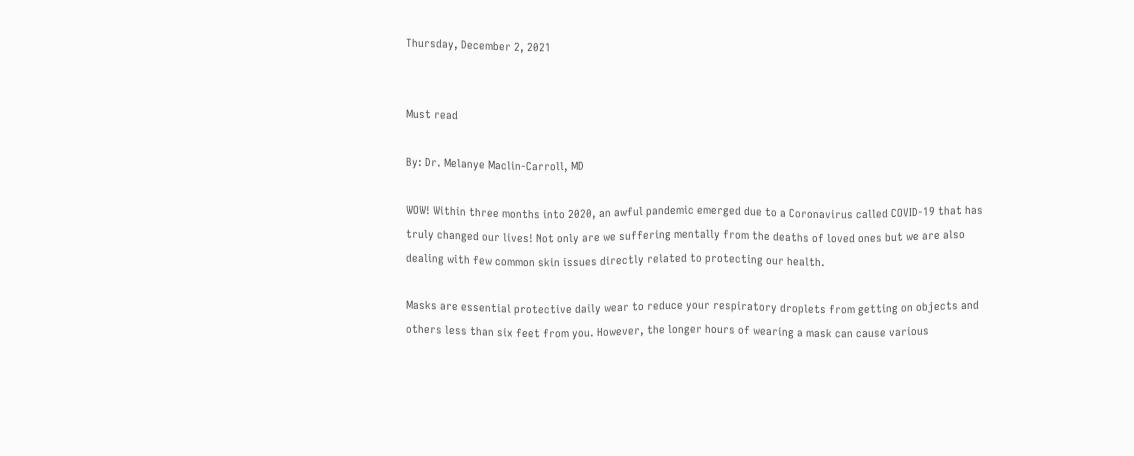Thursday, December 2, 2021


Must read

By: Dr. Melanye Maclin-Carroll, MD

WOW! Within three months into 2020, an awful pandemic emerged due to a Coronavirus called COVID-19 that has truly changed our lives! Not only are we suffering mentally from the deaths of loved ones but we are also dealing with few common skin issues directly related to protecting our health.

Masks are essential protective daily wear to reduce your respiratory droplets from getting on objects and others less than six feet from you. However, the longer hours of wearing a mask can cause various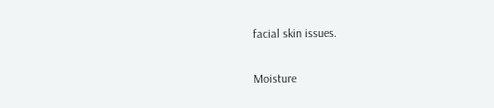facial skin issues.

Moisture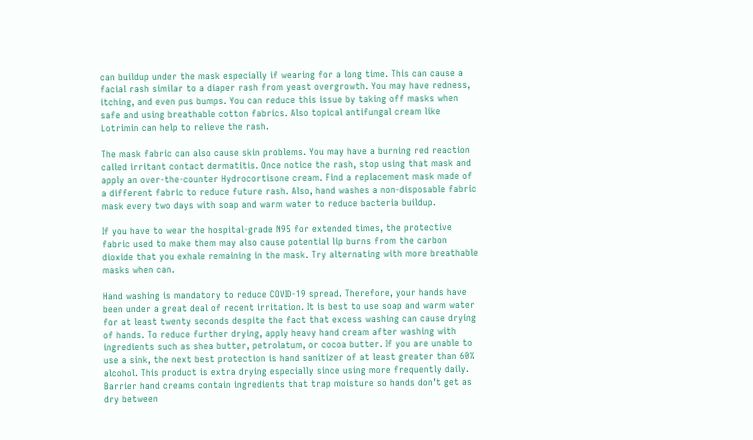can buildup under the mask especially if wearing for a long time. This can cause a facial rash similar to a diaper rash from yeast overgrowth. You may have redness, itching, and even pus bumps. You can reduce this issue by taking off masks when safe and using breathable cotton fabrics. Also topical antifungal cream like Lotrimin can help to relieve the rash.

The mask fabric can also cause skin problems. You may have a burning red reaction called irritant contact dermatitis. Once notice the rash, stop using that mask and apply an over-the-counter Hydrocortisone cream. Find a replacement mask made of a different fabric to reduce future rash. Also, hand washes a non-disposable fabric mask every two days with soap and warm water to reduce bacteria buildup.

If you have to wear the hospital-grade N95 for extended times, the protective fabric used to make them may also cause potential lip burns from the carbon dioxide that you exhale remaining in the mask. Try alternating with more breathable masks when can.

Hand washing is mandatory to reduce COVID-19 spread. Therefore, your hands have been under a great deal of recent irritation. It is best to use soap and warm water for at least twenty seconds despite the fact that excess washing can cause drying of hands. To reduce further drying, apply heavy hand cream after washing with ingredients such as shea butter, petrolatum, or cocoa butter. If you are unable to use a sink, the next best protection is hand sanitizer of at least greater than 60% alcohol. This product is extra drying especially since using more frequently daily. Barrier hand creams contain ingredients that trap moisture so hands don’t get as dry between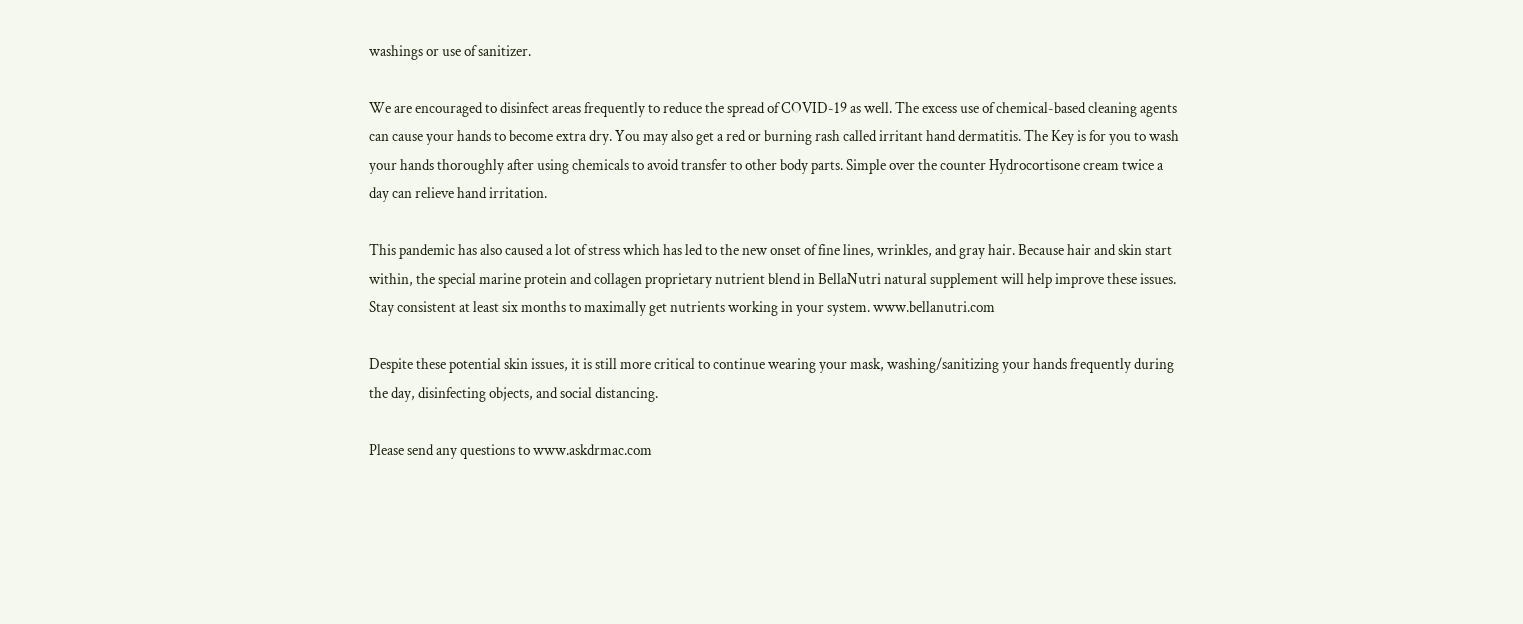washings or use of sanitizer.

We are encouraged to disinfect areas frequently to reduce the spread of COVID-19 as well. The excess use of chemical-based cleaning agents can cause your hands to become extra dry. You may also get a red or burning rash called irritant hand dermatitis. The Key is for you to wash your hands thoroughly after using chemicals to avoid transfer to other body parts. Simple over the counter Hydrocortisone cream twice a day can relieve hand irritation.

This pandemic has also caused a lot of stress which has led to the new onset of fine lines, wrinkles, and gray hair. Because hair and skin start within, the special marine protein and collagen proprietary nutrient blend in BellaNutri natural supplement will help improve these issues. Stay consistent at least six months to maximally get nutrients working in your system. www.bellanutri.com

Despite these potential skin issues, it is still more critical to continue wearing your mask, washing/sanitizing your hands frequently during the day, disinfecting objects, and social distancing.

Please send any questions to www.askdrmac.com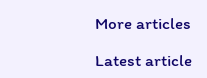More articles

Latest article